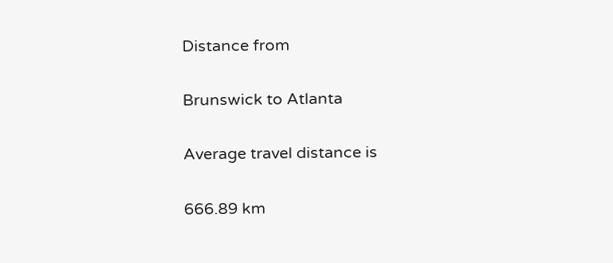Distance from

Brunswick to Atlanta

Average travel distance is

666.89 km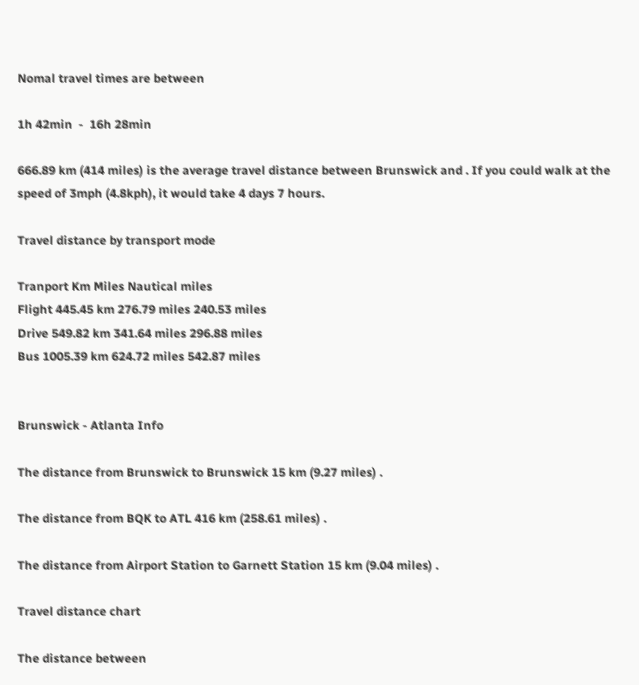Nomal travel times are between

1h 42min  -  16h 28min

666.89 km (414 miles) is the average travel distance between Brunswick and . If you could walk at the speed of 3mph (4.8kph), it would take 4 days 7 hours.

Travel distance by transport mode

Tranport Km Miles Nautical miles
Flight 445.45 km 276.79 miles 240.53 miles
Drive 549.82 km 341.64 miles 296.88 miles
Bus 1005.39 km 624.72 miles 542.87 miles


Brunswick - Atlanta Info

The distance from Brunswick to Brunswick 15 km (9.27 miles) .

The distance from BQK to ATL 416 km (258.61 miles) .

The distance from Airport Station to Garnett Station 15 km (9.04 miles) .

Travel distance chart

The distance between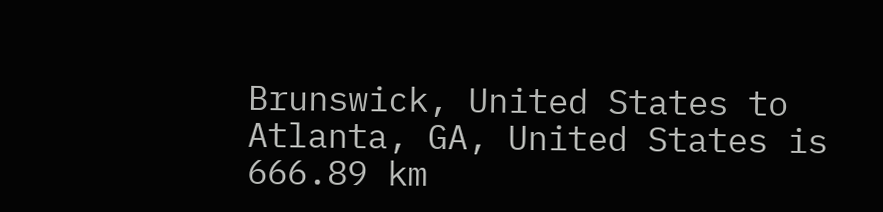Brunswick, United States to Atlanta, GA, United States is 666.89 km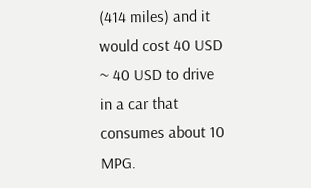(414 miles) and it would cost 40 USD ~ 40 USD to drive in a car that consumes about 10 MPG.